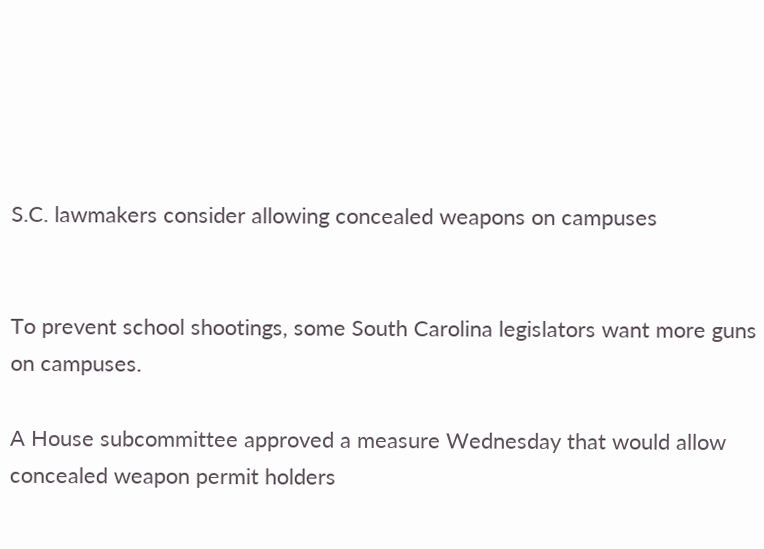S.C. lawmakers consider allowing concealed weapons on campuses


To prevent school shootings, some South Carolina legislators want more guns on campuses.

A House subcommittee approved a measure Wednesday that would allow concealed weapon permit holders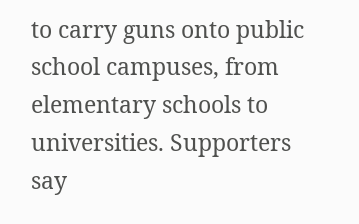to carry guns onto public school campuses, from elementary schools to universities. Supporters say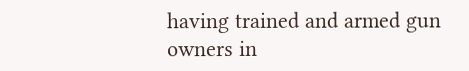having trained and armed gun owners in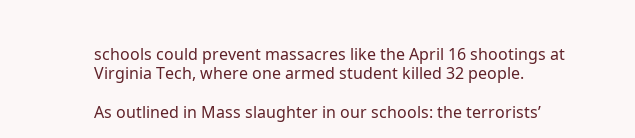schools could prevent massacres like the April 16 shootings at Virginia Tech, where one armed student killed 32 people.

As outlined in Mass slaughter in our schools: the terrorists’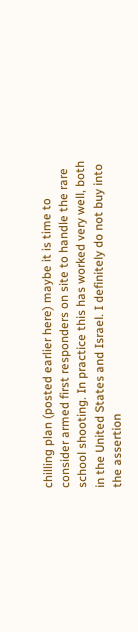chilling plan (posted earlier here) maybe it is time to consider armed first responders on site to handle the rare school shooting. In practice this has worked very well, both in the United States and Israel. I definitely do not buy into the assertion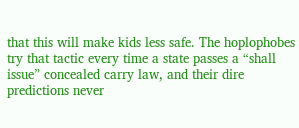that this will make kids less safe. The hoplophobes try that tactic every time a state passes a “shall issue” concealed carry law, and their dire predictions never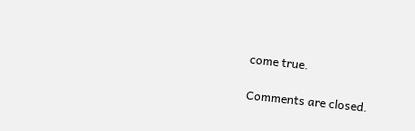come true.

Comments are closed.